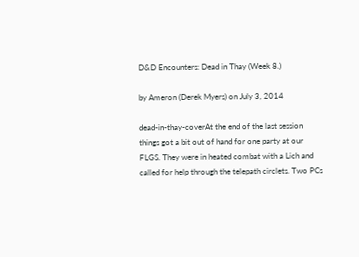D&D Encounters: Dead in Thay (Week 8.)

by Ameron (Derek Myers) on July 3, 2014

dead-in-thay-coverAt the end of the last session things got a bit out of hand for one party at our FLGS. They were in heated combat with a Lich and called for help through the telepath circlets. Two PCs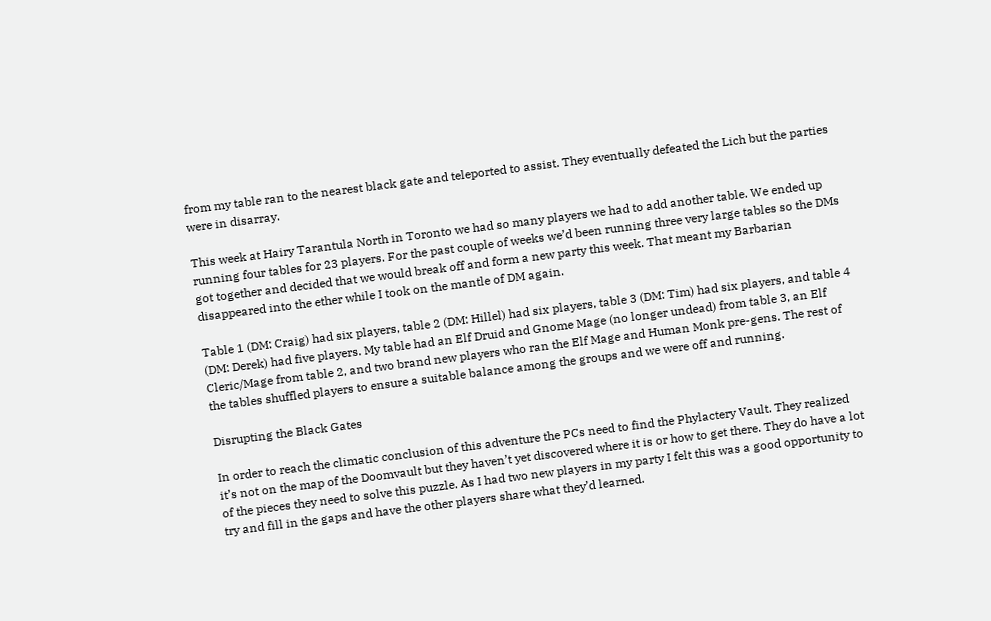from my table ran to the nearest black gate and teleported to assist. They eventually defeated the Lich but the parties were in disarray.

This week at Hairy Tarantula North in Toronto we had so many players we had to add another table. We ended up running four tables for 23 players. For the past couple of weeks we’d been running three very large tables so the DMs got together and decided that we would break off and form a new party this week. That meant my Barbarian disappeared into the ether while I took on the mantle of DM again.

Table 1 (DM: Craig) had six players, table 2 (DM: Hillel) had six players, table 3 (DM: Tim) had six players, and table 4 (DM: Derek) had five players. My table had an Elf Druid and Gnome Mage (no longer undead) from table 3, an Elf Cleric/Mage from table 2, and two brand new players who ran the Elf Mage and Human Monk pre-gens. The rest of the tables shuffled players to ensure a suitable balance among the groups and we were off and running.

Disrupting the Black Gates

In order to reach the climatic conclusion of this adventure the PCs need to find the Phylactery Vault. They realized it’s not on the map of the Doomvault but they haven’t yet discovered where it is or how to get there. They do have a lot of the pieces they need to solve this puzzle. As I had two new players in my party I felt this was a good opportunity to try and fill in the gaps and have the other players share what they’d learned.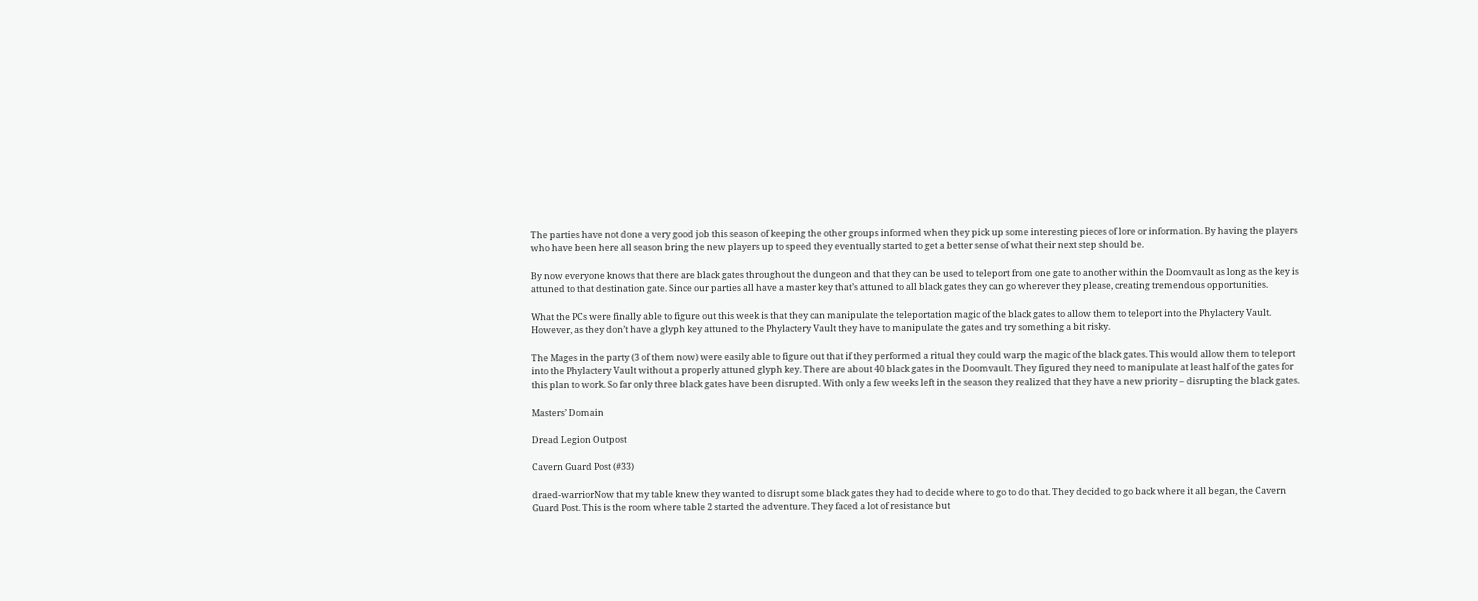The parties have not done a very good job this season of keeping the other groups informed when they pick up some interesting pieces of lore or information. By having the players who have been here all season bring the new players up to speed they eventually started to get a better sense of what their next step should be.

By now everyone knows that there are black gates throughout the dungeon and that they can be used to teleport from one gate to another within the Doomvault as long as the key is attuned to that destination gate. Since our parties all have a master key that’s attuned to all black gates they can go wherever they please, creating tremendous opportunities.

What the PCs were finally able to figure out this week is that they can manipulate the teleportation magic of the black gates to allow them to teleport into the Phylactery Vault. However, as they don’t have a glyph key attuned to the Phylactery Vault they have to manipulate the gates and try something a bit risky.

The Mages in the party (3 of them now) were easily able to figure out that if they performed a ritual they could warp the magic of the black gates. This would allow them to teleport into the Phylactery Vault without a properly attuned glyph key. There are about 40 black gates in the Doomvault. They figured they need to manipulate at least half of the gates for this plan to work. So far only three black gates have been disrupted. With only a few weeks left in the season they realized that they have a new priority – disrupting the black gates.

Masters’ Domain

Dread Legion Outpost

Cavern Guard Post (#33)

draed-warriorNow that my table knew they wanted to disrupt some black gates they had to decide where to go to do that. They decided to go back where it all began, the Cavern Guard Post. This is the room where table 2 started the adventure. They faced a lot of resistance but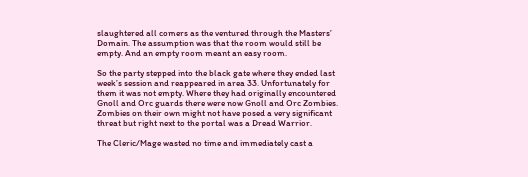slaughtered all comers as the ventured through the Masters’ Domain. The assumption was that the room would still be empty. And an empty room meant an easy room.

So the party stepped into the black gate where they ended last week’s session and reappeared in area 33. Unfortunately for them it was not empty. Where they had originally encountered Gnoll and Orc guards there were now Gnoll and Orc Zombies. Zombies on their own might not have posed a very significant threat but right next to the portal was a Dread Warrior.

The Cleric/Mage wasted no time and immediately cast a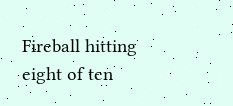Fireball hitting eight of ten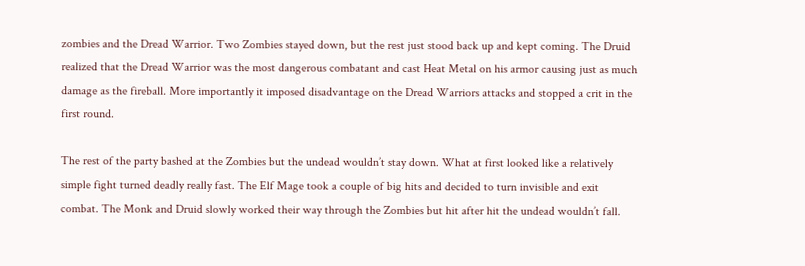zombies and the Dread Warrior. Two Zombies stayed down, but the rest just stood back up and kept coming. The Druid realized that the Dread Warrior was the most dangerous combatant and cast Heat Metal on his armor causing just as much damage as the fireball. More importantly it imposed disadvantage on the Dread Warriors attacks and stopped a crit in the first round.

The rest of the party bashed at the Zombies but the undead wouldn’t stay down. What at first looked like a relatively simple fight turned deadly really fast. The Elf Mage took a couple of big hits and decided to turn invisible and exit combat. The Monk and Druid slowly worked their way through the Zombies but hit after hit the undead wouldn’t fall.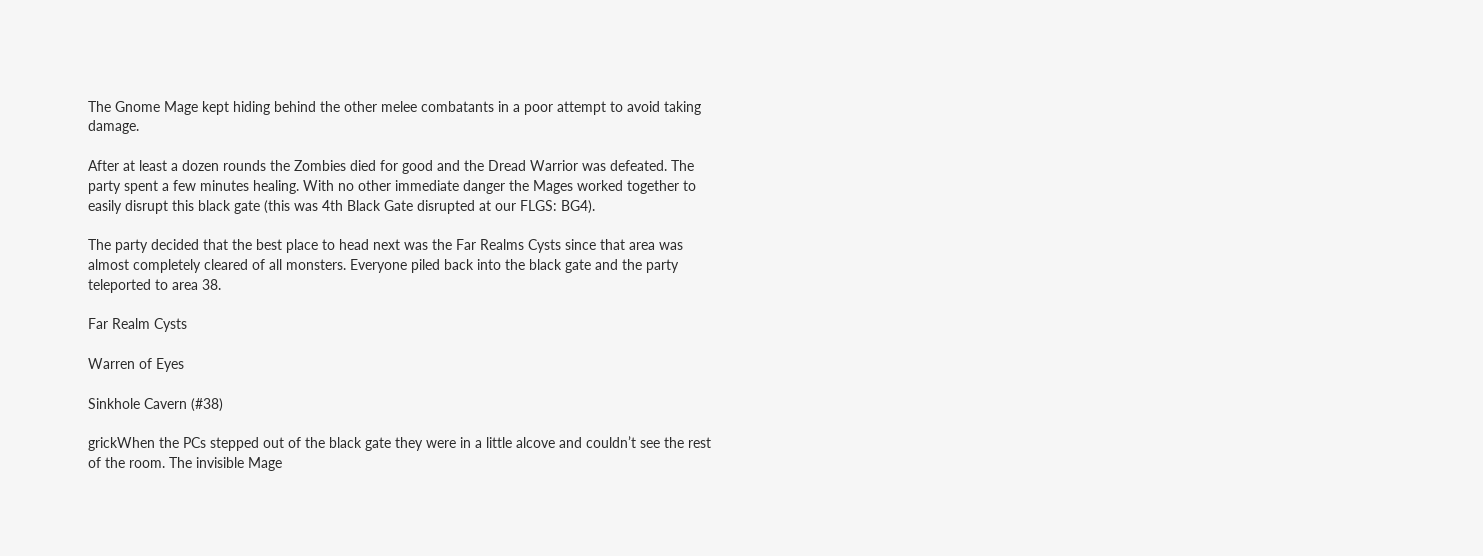The Gnome Mage kept hiding behind the other melee combatants in a poor attempt to avoid taking damage.

After at least a dozen rounds the Zombies died for good and the Dread Warrior was defeated. The party spent a few minutes healing. With no other immediate danger the Mages worked together to easily disrupt this black gate (this was 4th Black Gate disrupted at our FLGS: BG4).

The party decided that the best place to head next was the Far Realms Cysts since that area was almost completely cleared of all monsters. Everyone piled back into the black gate and the party teleported to area 38.

Far Realm Cysts

Warren of Eyes

Sinkhole Cavern (#38)

grickWhen the PCs stepped out of the black gate they were in a little alcove and couldn’t see the rest of the room. The invisible Mage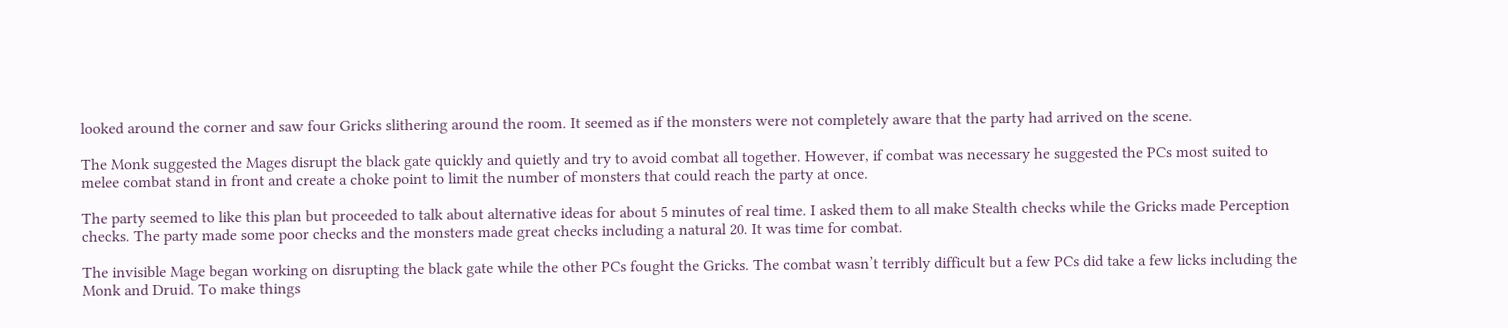looked around the corner and saw four Gricks slithering around the room. It seemed as if the monsters were not completely aware that the party had arrived on the scene.

The Monk suggested the Mages disrupt the black gate quickly and quietly and try to avoid combat all together. However, if combat was necessary he suggested the PCs most suited to melee combat stand in front and create a choke point to limit the number of monsters that could reach the party at once.

The party seemed to like this plan but proceeded to talk about alternative ideas for about 5 minutes of real time. I asked them to all make Stealth checks while the Gricks made Perception checks. The party made some poor checks and the monsters made great checks including a natural 20. It was time for combat.

The invisible Mage began working on disrupting the black gate while the other PCs fought the Gricks. The combat wasn’t terribly difficult but a few PCs did take a few licks including the Monk and Druid. To make things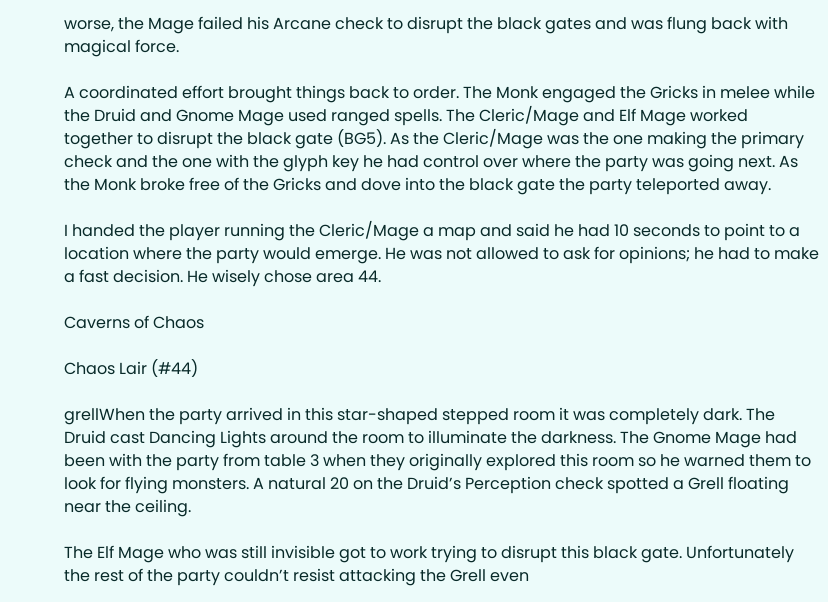worse, the Mage failed his Arcane check to disrupt the black gates and was flung back with magical force.

A coordinated effort brought things back to order. The Monk engaged the Gricks in melee while the Druid and Gnome Mage used ranged spells. The Cleric/Mage and Elf Mage worked together to disrupt the black gate (BG5). As the Cleric/Mage was the one making the primary check and the one with the glyph key he had control over where the party was going next. As the Monk broke free of the Gricks and dove into the black gate the party teleported away.

I handed the player running the Cleric/Mage a map and said he had 10 seconds to point to a location where the party would emerge. He was not allowed to ask for opinions; he had to make a fast decision. He wisely chose area 44.

Caverns of Chaos

Chaos Lair (#44)

grellWhen the party arrived in this star-shaped stepped room it was completely dark. The Druid cast Dancing Lights around the room to illuminate the darkness. The Gnome Mage had been with the party from table 3 when they originally explored this room so he warned them to look for flying monsters. A natural 20 on the Druid’s Perception check spotted a Grell floating near the ceiling.

The Elf Mage who was still invisible got to work trying to disrupt this black gate. Unfortunately the rest of the party couldn’t resist attacking the Grell even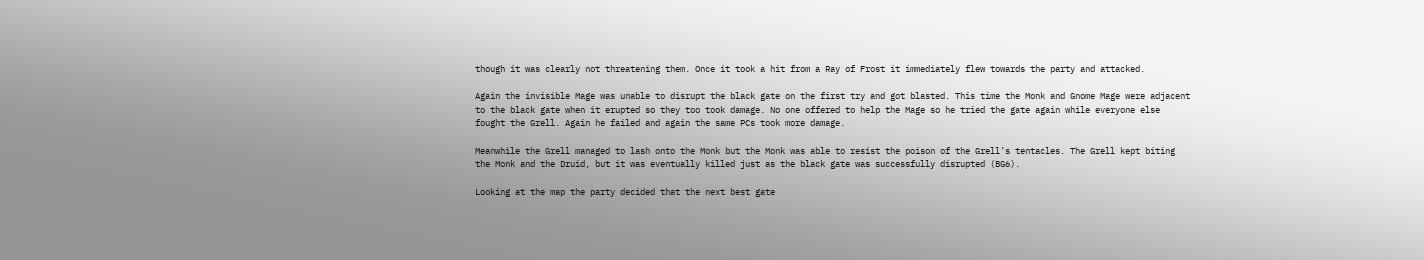though it was clearly not threatening them. Once it took a hit from a Ray of Frost it immediately flew towards the party and attacked.

Again the invisible Mage was unable to disrupt the black gate on the first try and got blasted. This time the Monk and Gnome Mage were adjacent to the black gate when it erupted so they too took damage. No one offered to help the Mage so he tried the gate again while everyone else fought the Grell. Again he failed and again the same PCs took more damage.

Meanwhile the Grell managed to lash onto the Monk but the Monk was able to resist the poison of the Grell’s tentacles. The Grell kept biting the Monk and the Druid, but it was eventually killed just as the black gate was successfully disrupted (BG6).

Looking at the map the party decided that the next best gate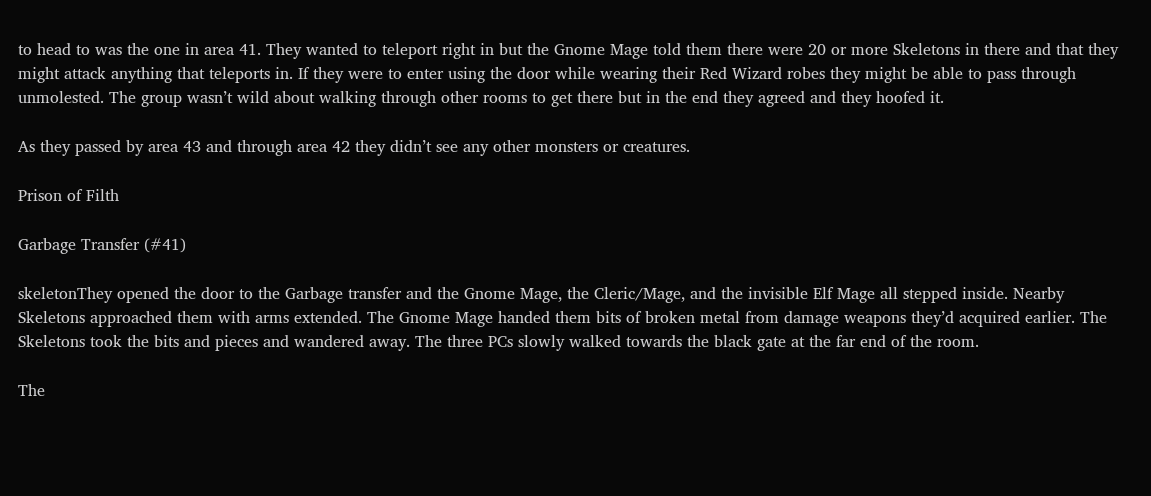to head to was the one in area 41. They wanted to teleport right in but the Gnome Mage told them there were 20 or more Skeletons in there and that they might attack anything that teleports in. If they were to enter using the door while wearing their Red Wizard robes they might be able to pass through unmolested. The group wasn’t wild about walking through other rooms to get there but in the end they agreed and they hoofed it.

As they passed by area 43 and through area 42 they didn’t see any other monsters or creatures.

Prison of Filth

Garbage Transfer (#41)

skeletonThey opened the door to the Garbage transfer and the Gnome Mage, the Cleric/Mage, and the invisible Elf Mage all stepped inside. Nearby Skeletons approached them with arms extended. The Gnome Mage handed them bits of broken metal from damage weapons they’d acquired earlier. The Skeletons took the bits and pieces and wandered away. The three PCs slowly walked towards the black gate at the far end of the room.

The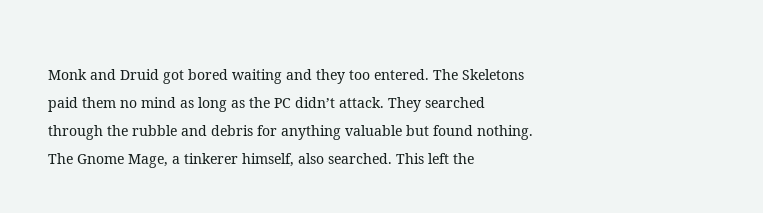Monk and Druid got bored waiting and they too entered. The Skeletons paid them no mind as long as the PC didn’t attack. They searched through the rubble and debris for anything valuable but found nothing. The Gnome Mage, a tinkerer himself, also searched. This left the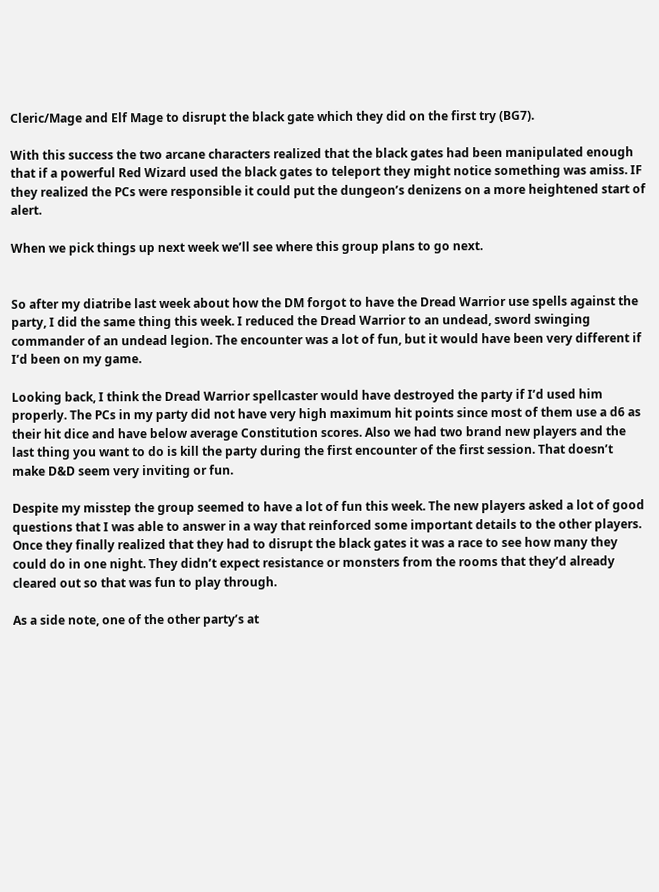Cleric/Mage and Elf Mage to disrupt the black gate which they did on the first try (BG7).

With this success the two arcane characters realized that the black gates had been manipulated enough that if a powerful Red Wizard used the black gates to teleport they might notice something was amiss. IF they realized the PCs were responsible it could put the dungeon’s denizens on a more heightened start of alert.

When we pick things up next week we’ll see where this group plans to go next.


So after my diatribe last week about how the DM forgot to have the Dread Warrior use spells against the party, I did the same thing this week. I reduced the Dread Warrior to an undead, sword swinging commander of an undead legion. The encounter was a lot of fun, but it would have been very different if I’d been on my game.

Looking back, I think the Dread Warrior spellcaster would have destroyed the party if I’d used him properly. The PCs in my party did not have very high maximum hit points since most of them use a d6 as their hit dice and have below average Constitution scores. Also we had two brand new players and the last thing you want to do is kill the party during the first encounter of the first session. That doesn’t make D&D seem very inviting or fun.

Despite my misstep the group seemed to have a lot of fun this week. The new players asked a lot of good questions that I was able to answer in a way that reinforced some important details to the other players. Once they finally realized that they had to disrupt the black gates it was a race to see how many they could do in one night. They didn’t expect resistance or monsters from the rooms that they’d already cleared out so that was fun to play through.

As a side note, one of the other party’s at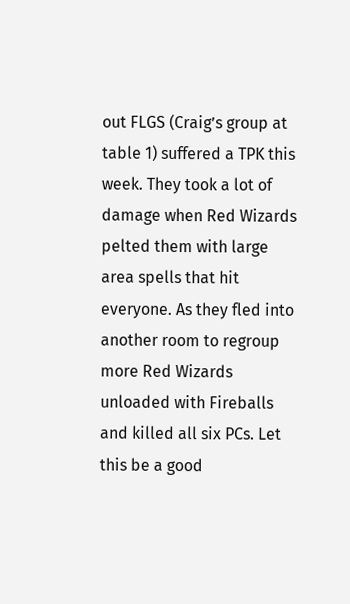out FLGS (Craig’s group at table 1) suffered a TPK this week. They took a lot of damage when Red Wizards pelted them with large area spells that hit everyone. As they fled into another room to regroup more Red Wizards unloaded with Fireballs and killed all six PCs. Let this be a good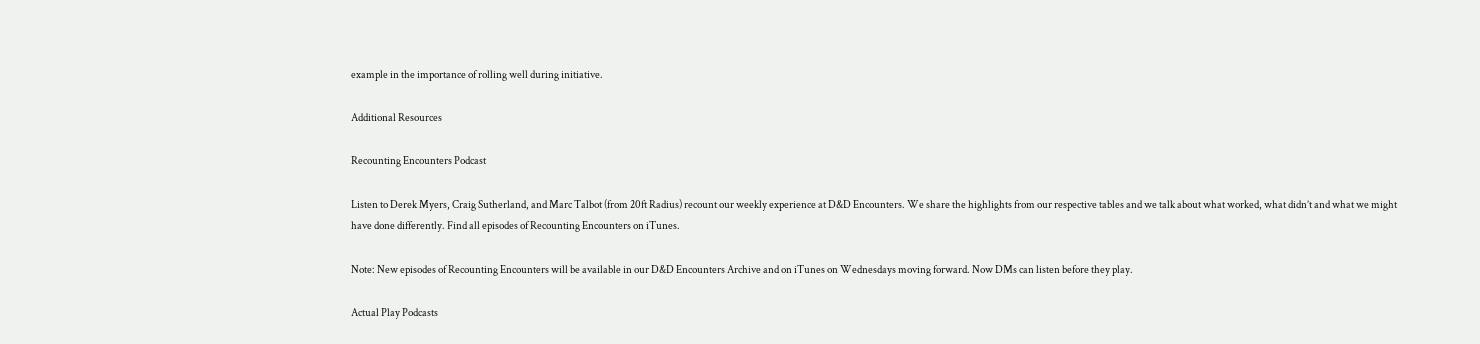example in the importance of rolling well during initiative.

Additional Resources

Recounting Encounters Podcast

Listen to Derek Myers, Craig Sutherland, and Marc Talbot (from 20ft Radius) recount our weekly experience at D&D Encounters. We share the highlights from our respective tables and we talk about what worked, what didn’t and what we might have done differently. Find all episodes of Recounting Encounters on iTunes.

Note: New episodes of Recounting Encounters will be available in our D&D Encounters Archive and on iTunes on Wednesdays moving forward. Now DMs can listen before they play.

Actual Play Podcasts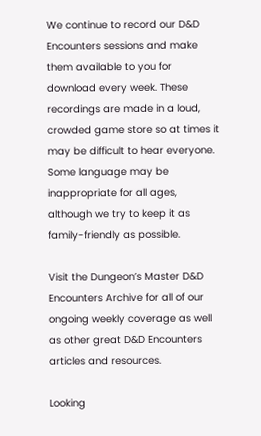We continue to record our D&D Encounters sessions and make them available to you for download every week. These recordings are made in a loud, crowded game store so at times it may be difficult to hear everyone. Some language may be inappropriate for all ages, although we try to keep it as family-friendly as possible.

Visit the Dungeon’s Master D&D Encounters Archive for all of our ongoing weekly coverage as well as other great D&D Encounters articles and resources.

Looking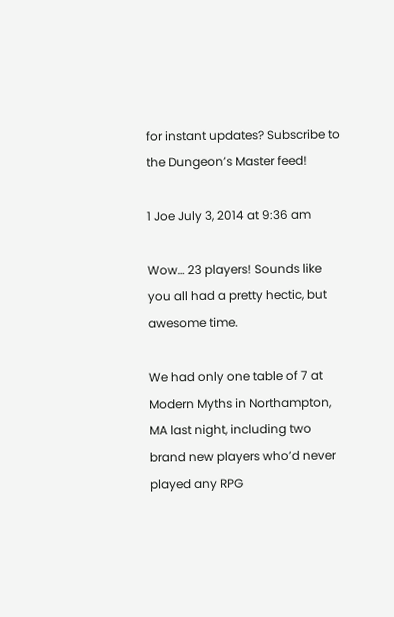for instant updates? Subscribe to the Dungeon’s Master feed!

1 Joe July 3, 2014 at 9:36 am

Wow… 23 players! Sounds like you all had a pretty hectic, but awesome time.

We had only one table of 7 at Modern Myths in Northampton, MA last night, including two brand new players who’d never played any RPG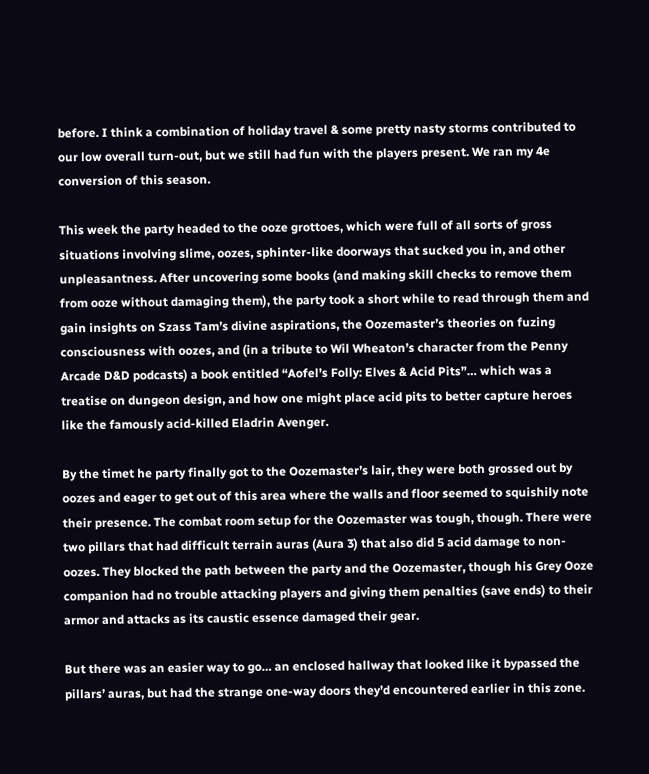before. I think a combination of holiday travel & some pretty nasty storms contributed to our low overall turn-out, but we still had fun with the players present. We ran my 4e conversion of this season.

This week the party headed to the ooze grottoes, which were full of all sorts of gross situations involving slime, oozes, sphinter-like doorways that sucked you in, and other unpleasantness. After uncovering some books (and making skill checks to remove them from ooze without damaging them), the party took a short while to read through them and gain insights on Szass Tam’s divine aspirations, the Oozemaster’s theories on fuzing consciousness with oozes, and (in a tribute to Wil Wheaton’s character from the Penny Arcade D&D podcasts) a book entitled “Aofel’s Folly: Elves & Acid Pits”… which was a treatise on dungeon design, and how one might place acid pits to better capture heroes like the famously acid-killed Eladrin Avenger.

By the timet he party finally got to the Oozemaster’s lair, they were both grossed out by oozes and eager to get out of this area where the walls and floor seemed to squishily note their presence. The combat room setup for the Oozemaster was tough, though. There were two pillars that had difficult terrain auras (Aura 3) that also did 5 acid damage to non-oozes. They blocked the path between the party and the Oozemaster, though his Grey Ooze companion had no trouble attacking players and giving them penalties (save ends) to their armor and attacks as its caustic essence damaged their gear.

But there was an easier way to go… an enclosed hallway that looked like it bypassed the pillars’ auras, but had the strange one-way doors they’d encountered earlier in this zone.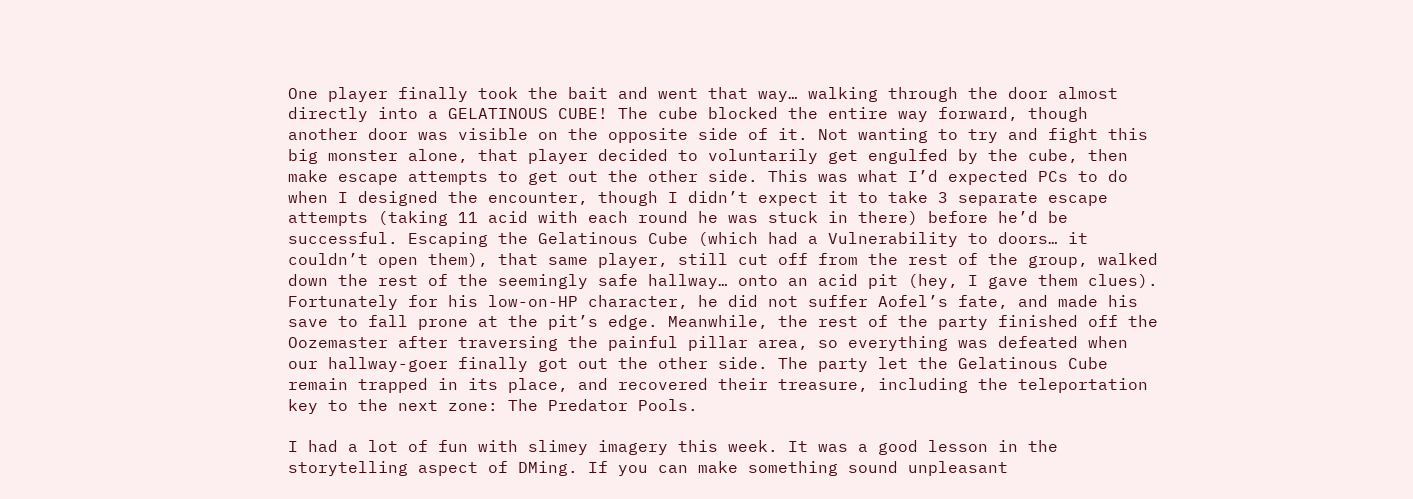One player finally took the bait and went that way… walking through the door almost directly into a GELATINOUS CUBE! The cube blocked the entire way forward, though another door was visible on the opposite side of it. Not wanting to try and fight this big monster alone, that player decided to voluntarily get engulfed by the cube, then make escape attempts to get out the other side. This was what I’d expected PCs to do when I designed the encounter, though I didn’t expect it to take 3 separate escape attempts (taking 11 acid with each round he was stuck in there) before he’d be successful. Escaping the Gelatinous Cube (which had a Vulnerability to doors… it couldn’t open them), that same player, still cut off from the rest of the group, walked down the rest of the seemingly safe hallway… onto an acid pit (hey, I gave them clues). Fortunately for his low-on-HP character, he did not suffer Aofel’s fate, and made his save to fall prone at the pit’s edge. Meanwhile, the rest of the party finished off the Oozemaster after traversing the painful pillar area, so everything was defeated when our hallway-goer finally got out the other side. The party let the Gelatinous Cube remain trapped in its place, and recovered their treasure, including the teleportation key to the next zone: The Predator Pools.

I had a lot of fun with slimey imagery this week. It was a good lesson in the storytelling aspect of DMing. If you can make something sound unpleasant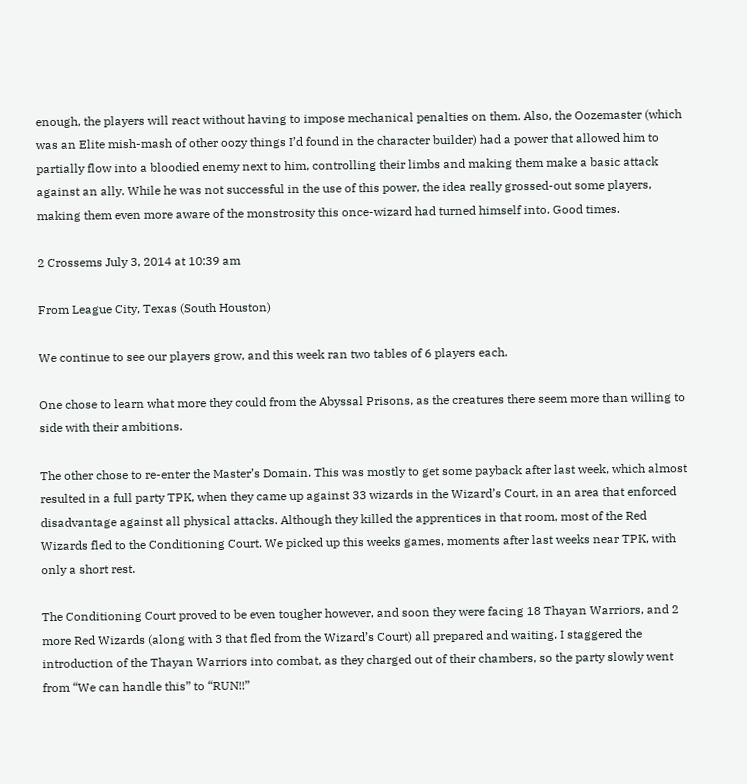enough, the players will react without having to impose mechanical penalties on them. Also, the Oozemaster (which was an Elite mish-mash of other oozy things I’d found in the character builder) had a power that allowed him to partially flow into a bloodied enemy next to him, controlling their limbs and making them make a basic attack against an ally. While he was not successful in the use of this power, the idea really grossed-out some players, making them even more aware of the monstrosity this once-wizard had turned himself into. Good times.

2 Crossems July 3, 2014 at 10:39 am

From League City, Texas (South Houston)

We continue to see our players grow, and this week ran two tables of 6 players each.

One chose to learn what more they could from the Abyssal Prisons, as the creatures there seem more than willing to side with their ambitions.

The other chose to re-enter the Master’s Domain. This was mostly to get some payback after last week, which almost resulted in a full party TPK, when they came up against 33 wizards in the Wizard’s Court, in an area that enforced disadvantage against all physical attacks. Although they killed the apprentices in that room, most of the Red Wizards fled to the Conditioning Court. We picked up this weeks games, moments after last weeks near TPK, with only a short rest.

The Conditioning Court proved to be even tougher however, and soon they were facing 18 Thayan Warriors, and 2 more Red Wizards (along with 3 that fled from the Wizard’s Court) all prepared and waiting. I staggered the introduction of the Thayan Warriors into combat, as they charged out of their chambers, so the party slowly went from “We can handle this” to “RUN!!”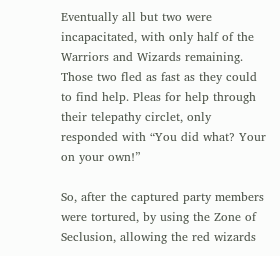Eventually all but two were incapacitated, with only half of the Warriors and Wizards remaining. Those two fled as fast as they could to find help. Pleas for help through their telepathy circlet, only responded with “You did what? Your on your own!”

So, after the captured party members were tortured, by using the Zone of Seclusion, allowing the red wizards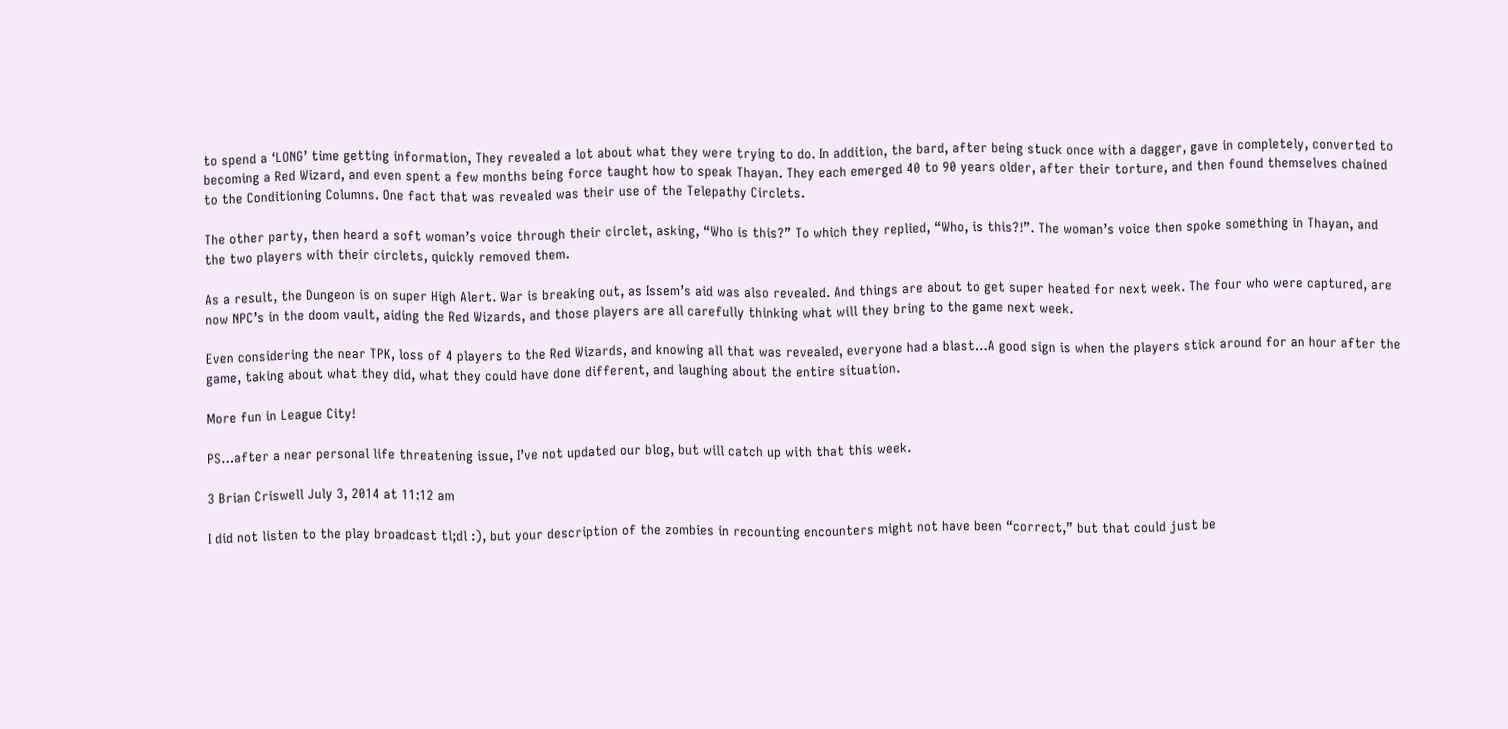to spend a ‘LONG’ time getting information, They revealed a lot about what they were trying to do. In addition, the bard, after being stuck once with a dagger, gave in completely, converted to becoming a Red Wizard, and even spent a few months being force taught how to speak Thayan. They each emerged 40 to 90 years older, after their torture, and then found themselves chained to the Conditioning Columns. One fact that was revealed was their use of the Telepathy Circlets.

The other party, then heard a soft woman’s voice through their circlet, asking, “Who is this?” To which they replied, “Who, is this?!”. The woman’s voice then spoke something in Thayan, and the two players with their circlets, quickly removed them.

As a result, the Dungeon is on super High Alert. War is breaking out, as Issem’s aid was also revealed. And things are about to get super heated for next week. The four who were captured, are now NPC’s in the doom vault, aiding the Red Wizards, and those players are all carefully thinking what will they bring to the game next week.

Even considering the near TPK, loss of 4 players to the Red Wizards, and knowing all that was revealed, everyone had a blast…A good sign is when the players stick around for an hour after the game, taking about what they did, what they could have done different, and laughing about the entire situation.

More fun in League City!

PS…after a near personal life threatening issue, I’ve not updated our blog, but will catch up with that this week.

3 Brian Criswell July 3, 2014 at 11:12 am

I did not listen to the play broadcast tl;dl :), but your description of the zombies in recounting encounters might not have been “correct,” but that could just be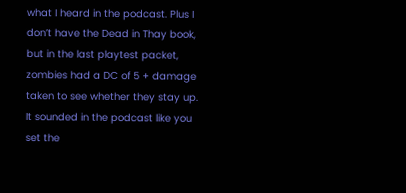what I heard in the podcast. Plus I don’t have the Dead in Thay book, but in the last playtest packet, zombies had a DC of 5 + damage taken to see whether they stay up. It sounded in the podcast like you set the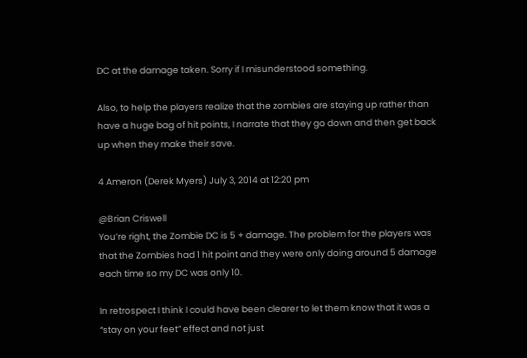DC at the damage taken. Sorry if I misunderstood something.

Also, to help the players realize that the zombies are staying up rather than have a huge bag of hit points, I narrate that they go down and then get back up when they make their save.

4 Ameron (Derek Myers) July 3, 2014 at 12:20 pm

@Brian Criswell
You’re right, the Zombie DC is 5 + damage. The problem for the players was that the Zombies had 1 hit point and they were only doing around 5 damage each time so my DC was only 10.

In retrospect I think I could have been clearer to let them know that it was a “stay on your feet” effect and not just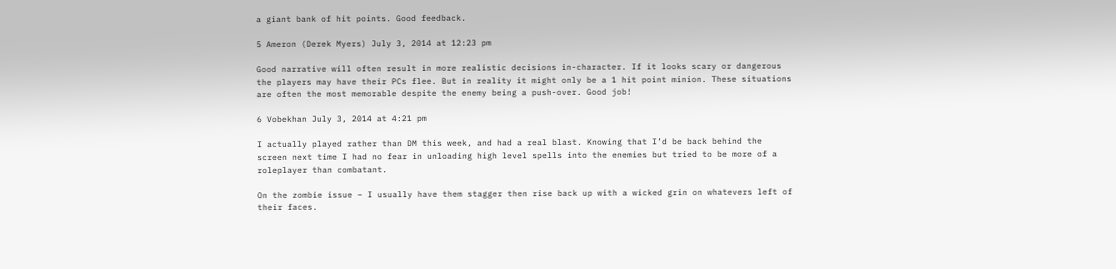a giant bank of hit points. Good feedback.

5 Ameron (Derek Myers) July 3, 2014 at 12:23 pm

Good narrative will often result in more realistic decisions in-character. If it looks scary or dangerous the players may have their PCs flee. But in reality it might only be a 1 hit point minion. These situations are often the most memorable despite the enemy being a push-over. Good job!

6 Vobekhan July 3, 2014 at 4:21 pm

I actually played rather than DM this week, and had a real blast. Knowing that I’d be back behind the screen next time I had no fear in unloading high level spells into the enemies but tried to be more of a roleplayer than combatant.

On the zombie issue – I usually have them stagger then rise back up with a wicked grin on whatevers left of their faces.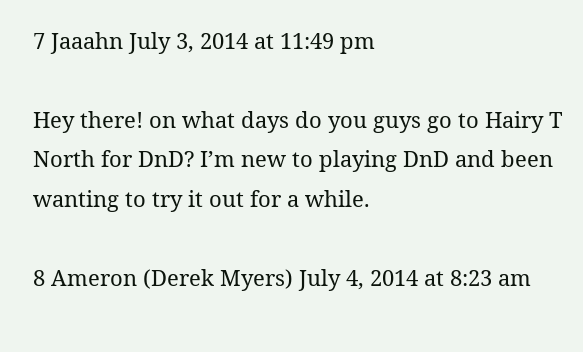7 Jaaahn July 3, 2014 at 11:49 pm

Hey there! on what days do you guys go to Hairy T North for DnD? I’m new to playing DnD and been wanting to try it out for a while.

8 Ameron (Derek Myers) July 4, 2014 at 8:23 am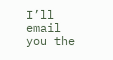I’ll email you the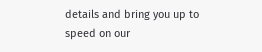details and bring you up to speed on our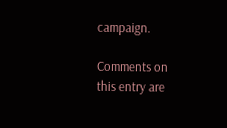campaign.

Comments on this entry are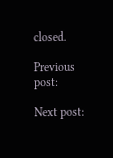closed.

Previous post:

Next post: